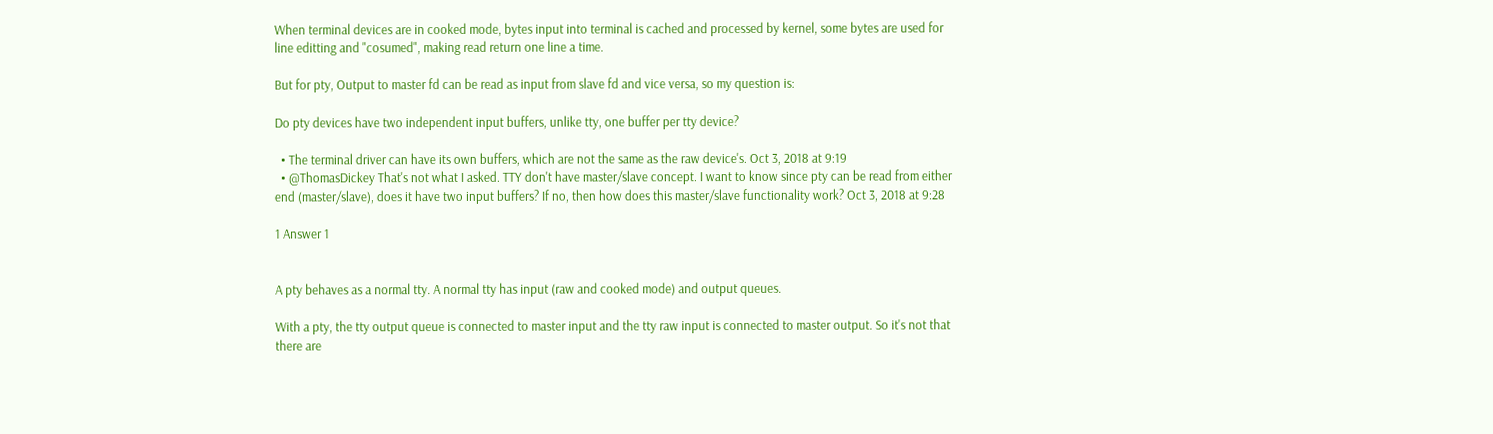When terminal devices are in cooked mode, bytes input into terminal is cached and processed by kernel, some bytes are used for line editting and "cosumed", making read return one line a time.

But for pty, Output to master fd can be read as input from slave fd and vice versa, so my question is:

Do pty devices have two independent input buffers, unlike tty, one buffer per tty device?

  • The terminal driver can have its own buffers, which are not the same as the raw device's. Oct 3, 2018 at 9:19
  • @ThomasDickey That's not what I asked. TTY don't have master/slave concept. I want to know since pty can be read from either end (master/slave), does it have two input buffers? If no, then how does this master/slave functionality work? Oct 3, 2018 at 9:28

1 Answer 1


A pty behaves as a normal tty. A normal tty has input (raw and cooked mode) and output queues.

With a pty, the tty output queue is connected to master input and the tty raw input is connected to master output. So it's not that there are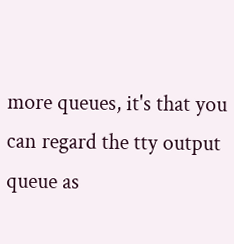more queues, it's that you can regard the tty output queue as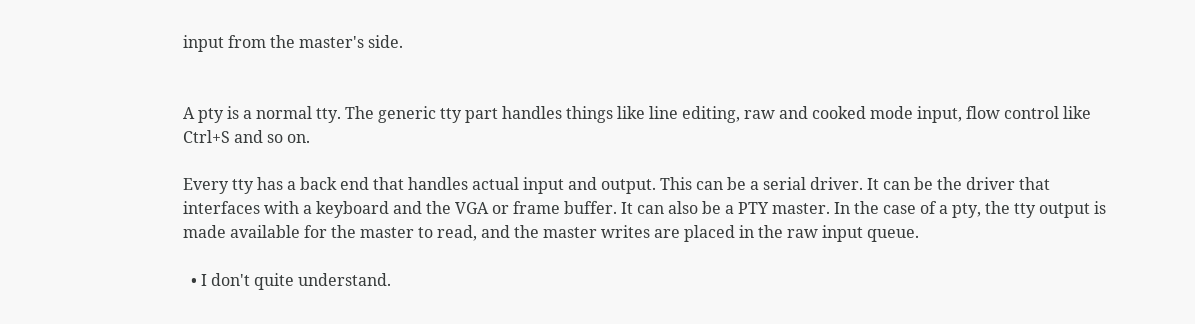input from the master's side.


A pty is a normal tty. The generic tty part handles things like line editing, raw and cooked mode input, flow control like Ctrl+S and so on.

Every tty has a back end that handles actual input and output. This can be a serial driver. It can be the driver that interfaces with a keyboard and the VGA or frame buffer. It can also be a PTY master. In the case of a pty, the tty output is made available for the master to read, and the master writes are placed in the raw input queue.

  • I don't quite understand.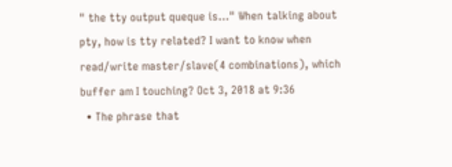" the tty output queque is…" When talking about pty, how is tty related? I want to know when read/write master/slave(4 combinations), which buffer am I touching? Oct 3, 2018 at 9:36
  • The phrase that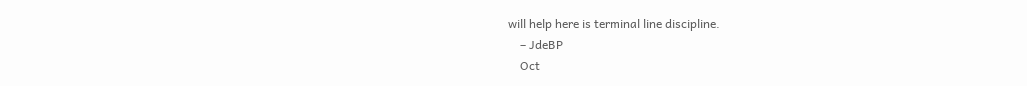will help here is terminal line discipline.
    – JdeBP
    Oct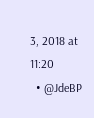3, 2018 at 11:20
  • @JdeBP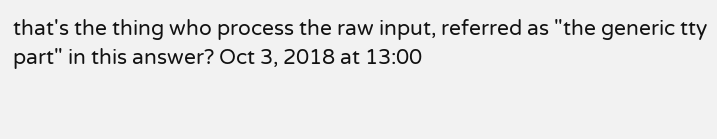that's the thing who process the raw input, referred as "the generic tty part" in this answer? Oct 3, 2018 at 13:00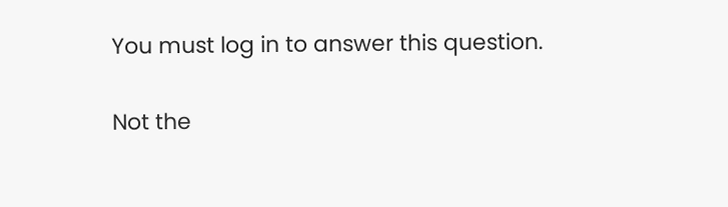You must log in to answer this question.

Not the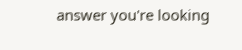answer you're looking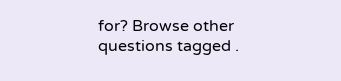for? Browse other questions tagged .